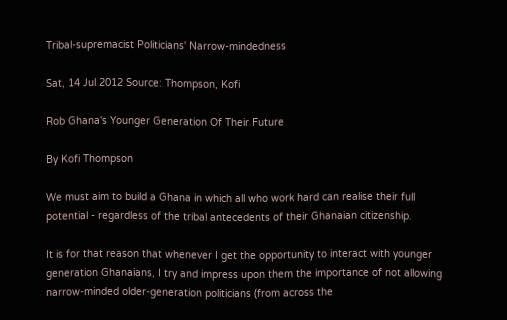Tribal-supremacist Politicians' Narrow-mindedness

Sat, 14 Jul 2012 Source: Thompson, Kofi

Rob Ghana's Younger Generation Of Their Future

By Kofi Thompson

We must aim to build a Ghana in which all who work hard can realise their full potential - regardless of the tribal antecedents of their Ghanaian citizenship.

It is for that reason that whenever I get the opportunity to interact with younger generation Ghanaians, I try and impress upon them the importance of not allowing narrow-minded older-generation politicians (from across the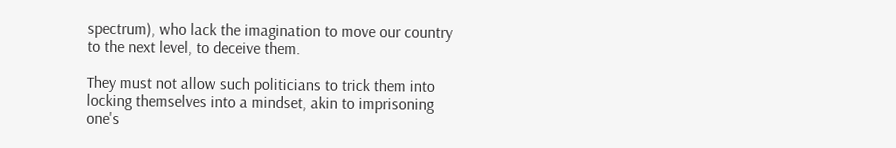spectrum), who lack the imagination to move our country to the next level, to deceive them.

They must not allow such politicians to trick them into locking themselves into a mindset, akin to imprisoning one's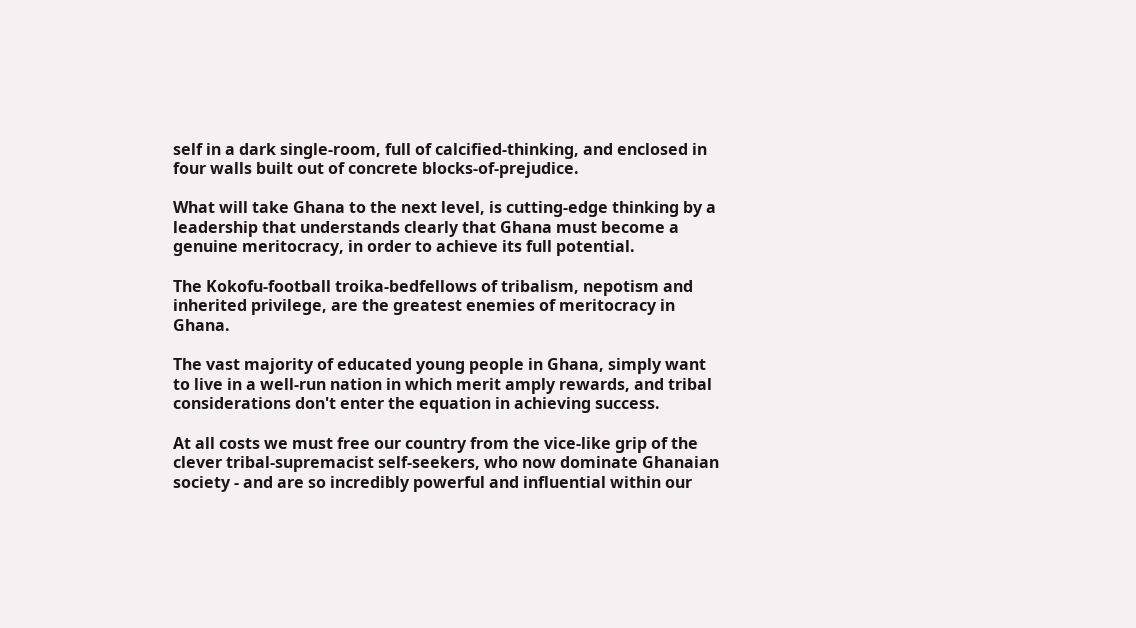self in a dark single-room, full of calcified-thinking, and enclosed in four walls built out of concrete blocks-of-prejudice.

What will take Ghana to the next level, is cutting-edge thinking by a leadership that understands clearly that Ghana must become a genuine meritocracy, in order to achieve its full potential.

The Kokofu-football troika-bedfellows of tribalism, nepotism and inherited privilege, are the greatest enemies of meritocracy in Ghana.

The vast majority of educated young people in Ghana, simply want to live in a well-run nation in which merit amply rewards, and tribal considerations don't enter the equation in achieving success.

At all costs we must free our country from the vice-like grip of the clever tribal-supremacist self-seekers, who now dominate Ghanaian society - and are so incredibly powerful and influential within our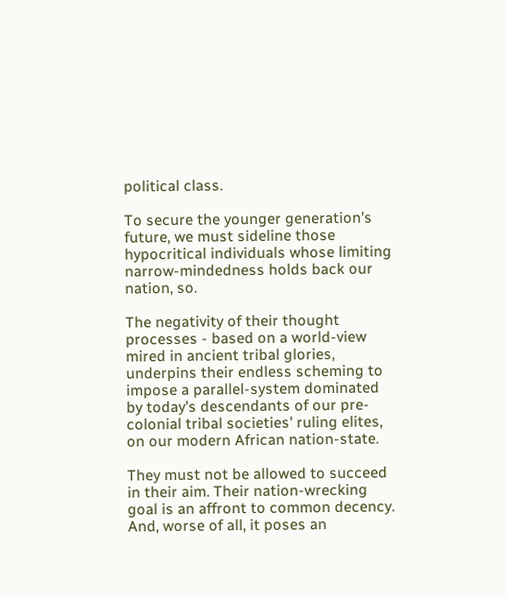political class.

To secure the younger generation's future, we must sideline those hypocritical individuals whose limiting narrow-mindedness holds back our nation, so.

The negativity of their thought processes - based on a world-view mired in ancient tribal glories, underpins their endless scheming to impose a parallel-system dominated by today's descendants of our pre-colonial tribal societies' ruling elites, on our modern African nation-state.

They must not be allowed to succeed in their aim. Their nation-wrecking goal is an affront to common decency. And, worse of all, it poses an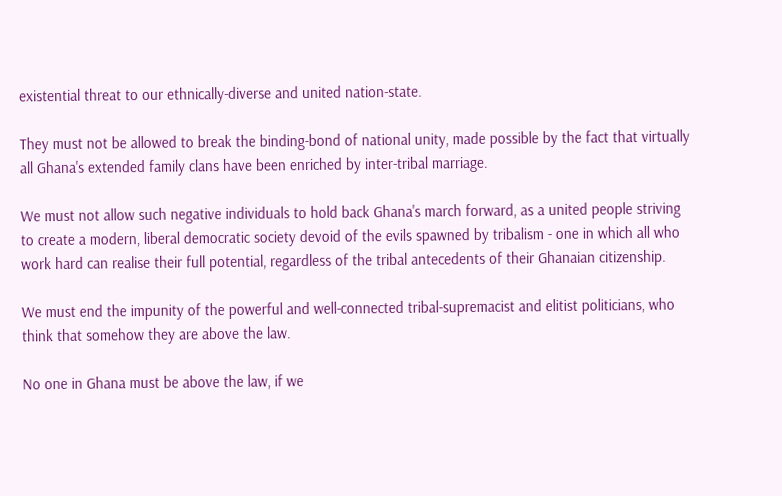existential threat to our ethnically-diverse and united nation-state.

They must not be allowed to break the binding-bond of national unity, made possible by the fact that virtually all Ghana's extended family clans have been enriched by inter-tribal marriage.

We must not allow such negative individuals to hold back Ghana's march forward, as a united people striving to create a modern, liberal democratic society devoid of the evils spawned by tribalism - one in which all who work hard can realise their full potential, regardless of the tribal antecedents of their Ghanaian citizenship.

We must end the impunity of the powerful and well-connected tribal-supremacist and elitist politicians, who think that somehow they are above the law.

No one in Ghana must be above the law, if we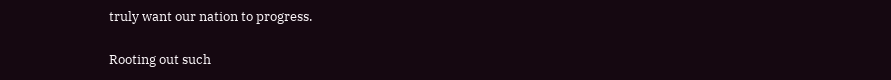truly want our nation to progress.

Rooting out such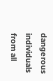dangerous individuals from all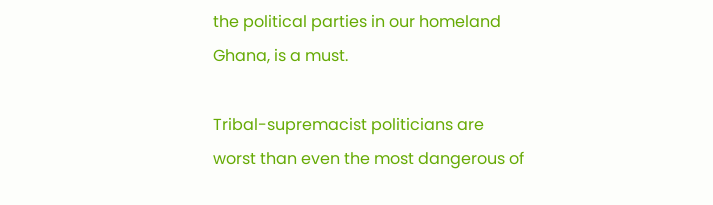the political parties in our homeland Ghana, is a must.

Tribal-supremacist politicians are worst than even the most dangerous of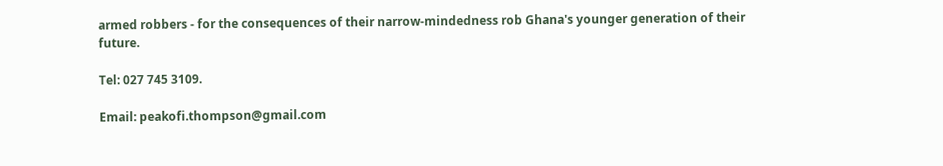armed robbers - for the consequences of their narrow-mindedness rob Ghana's younger generation of their future.

Tel: 027 745 3109.

Email: peakofi.thompson@gmail.com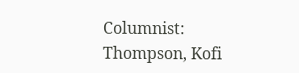Columnist: Thompson, Kofi